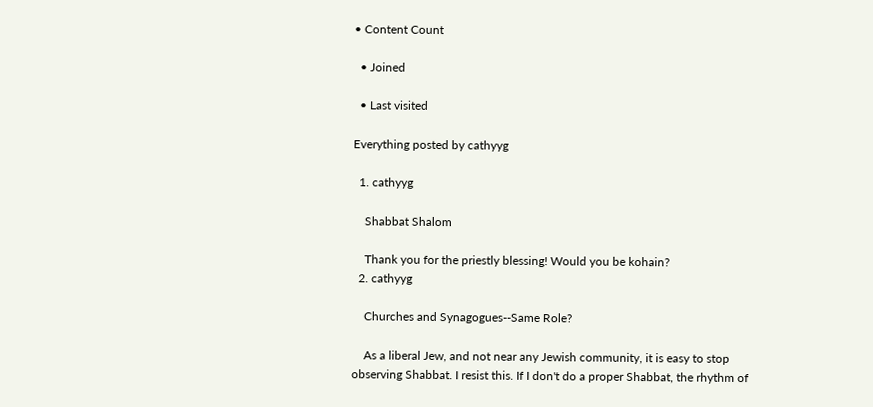• Content Count

  • Joined

  • Last visited

Everything posted by cathyyg

  1. cathyyg

    Shabbat Shalom

    Thank you for the priestly blessing! Would you be kohain?
  2. cathyyg

    Churches and Synagogues--Same Role?

    As a liberal Jew, and not near any Jewish community, it is easy to stop observing Shabbat. I resist this. If I don't do a proper Shabbat, the rhythm of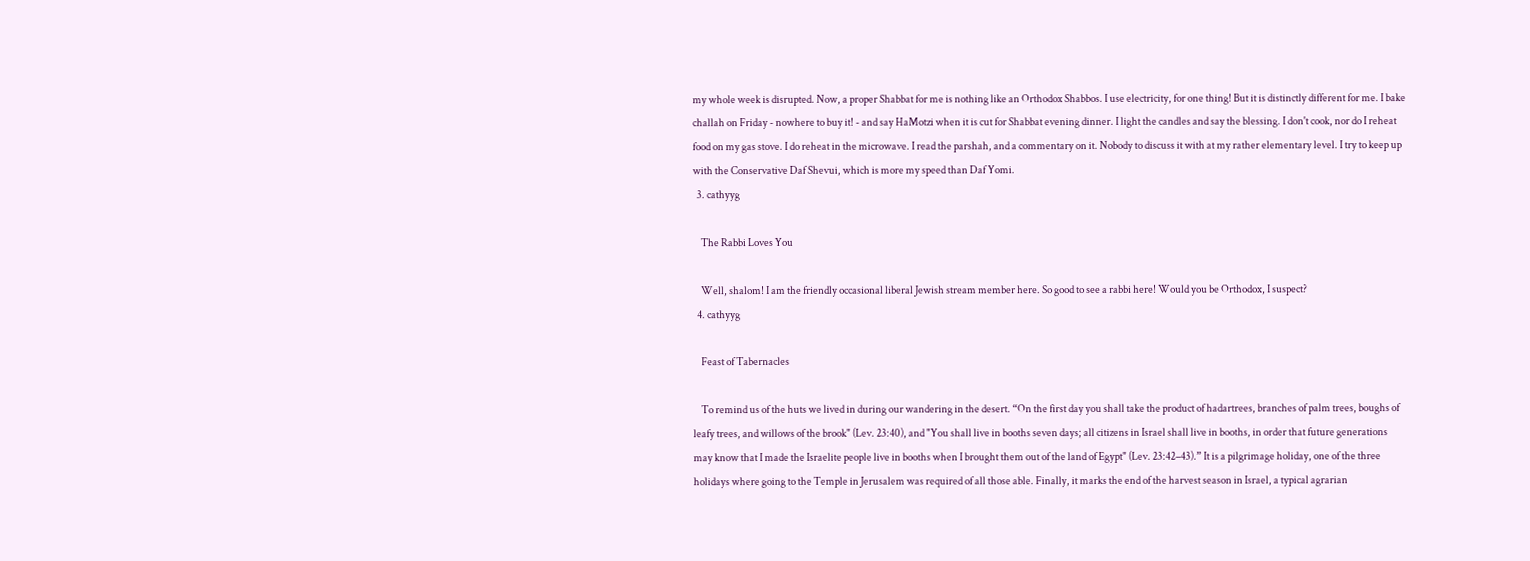my whole week is disrupted. Now, a proper Shabbat for me is nothing like an Orthodox Shabbos. I use electricity, for one thing! But it is distinctly different for me. I bake challah on Friday - nowhere to buy it! - and say HaMotzi when it is cut for Shabbat evening dinner. I light the candles and say the blessing. I don't cook, nor do I reheat food on my gas stove. I do reheat in the microwave. I read the parshah, and a commentary on it. Nobody to discuss it with at my rather elementary level. I try to keep up with the Conservative Daf Shevui, which is more my speed than Daf Yomi.
  3. cathyyg

    The Rabbi Loves You

    Well, shalom! I am the friendly occasional liberal Jewish stream member here. So good to see a rabbi here! Would you be Orthodox, I suspect?
  4. cathyyg

    Feast of Tabernacles

    To remind us of the huts we lived in during our wandering in the desert. “On the first day you shall take the product of hadartrees, branches of palm trees, boughs of leafy trees, and willows of the brook" (Lev. 23:40), and "You shall live in booths seven days; all citizens in Israel shall live in booths, in order that future generations may know that I made the Israelite people live in booths when I brought them out of the land of Egypt" (Lev. 23:42–43).” It is a pilgrimage holiday, one of the three holidays where going to the Temple in Jerusalem was required of all those able. Finally, it marks the end of the harvest season in Israel, a typical agrarian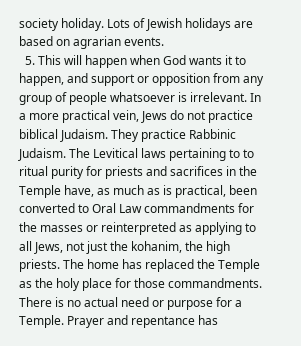society holiday. Lots of Jewish holidays are based on agrarian events.
  5. This will happen when God wants it to happen, and support or opposition from any group of people whatsoever is irrelevant. In a more practical vein, Jews do not practice biblical Judaism. They practice Rabbinic Judaism. The Levitical laws pertaining to to ritual purity for priests and sacrifices in the Temple have, as much as is practical, been converted to Oral Law commandments for the masses or reinterpreted as applying to all Jews, not just the kohanim, the high priests. The home has replaced the Temple as the holy place for those commandments. There is no actual need or purpose for a Temple. Prayer and repentance has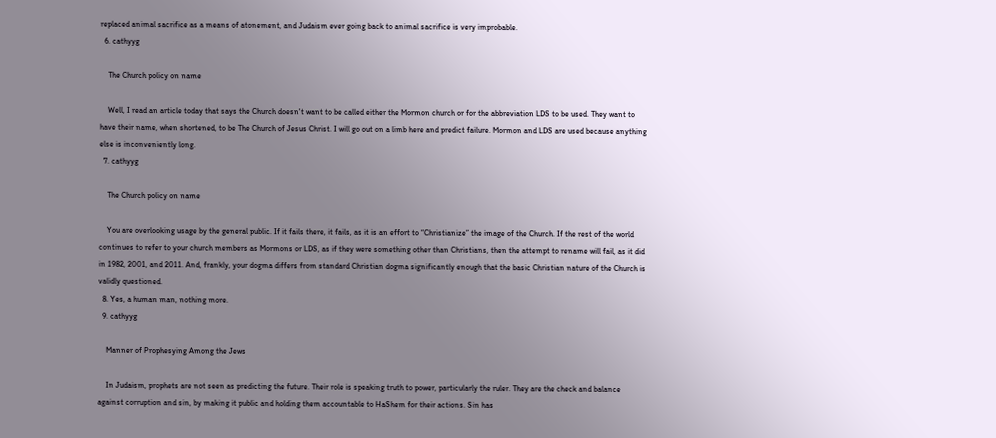replaced animal sacrifice as a means of atonement, and Judaism ever going back to animal sacrifice is very improbable.
  6. cathyyg

    The Church policy on name

    Well, I read an article today that says the Church doesn't want to be called either the Mormon church or for the abbreviation LDS to be used. They want to have their name, when shortened, to be The Church of Jesus Christ. I will go out on a limb here and predict failure. Mormon and LDS are used because anything else is inconveniently long.
  7. cathyyg

    The Church policy on name

    You are overlooking usage by the general public. If it fails there, it fails, as it is an effort to “Christianize” the image of the Church. If the rest of the world continues to refer to your church members as Mormons or LDS, as if they were something other than Christians, then the attempt to rename will fail, as it did in 1982, 2001, and 2011. And, frankly, your dogma differs from standard Christian dogma significantly enough that the basic Christian nature of the Church is validly questioned.
  8. Yes, a human man, nothing more.
  9. cathyyg

    Manner of Prophesying Among the Jews

    In Judaism, prophets are not seen as predicting the future. Their role is speaking truth to power, particularly the ruler. They are the check and balance against corruption and sin, by making it public and holding them accountable to HaShem for their actions. Sin has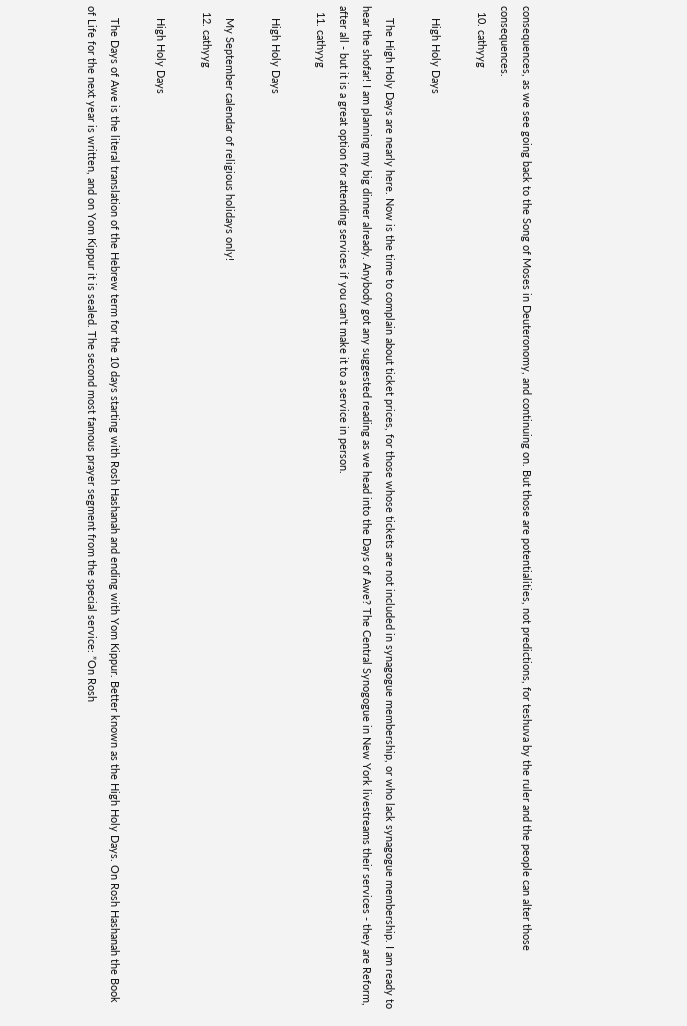consequences, as we see going back to the Song of Moses in Deuteronomy, and continuing on. But those are potentialities, not predictions, for teshuva by the ruler and the people can alter those consequences.
  10. cathyyg

    High Holy Days

    The High Holy Days are nearly here. Now is the time to complain about ticket prices, for those whose tickets are not included in synagogue membership, or who lack synagogue membership. I am ready to hear the shofar! I am planning my big dinner already. Anybody got any suggested reading as we head into the Days of Awe? The Central Synogogue in New York livestreams their services - they are Reform, after all - but it is a great option for attending services if you can't make it to a service in person.
  11. cathyyg

    High Holy Days

    My September calendar of religious holidays only!
  12. cathyyg

    High Holy Days

    The Days of Awe is the literal translation of the Hebrew term for the 10 days starting with Rosh Hashanah and ending with Yom Kippur. Better known as the High Holy Days. On Rosh Hashanah the Book of Life for the next year is written, and on Yom Kippur it is sealed. The second most famous prayer segment from the special service: ”On Rosh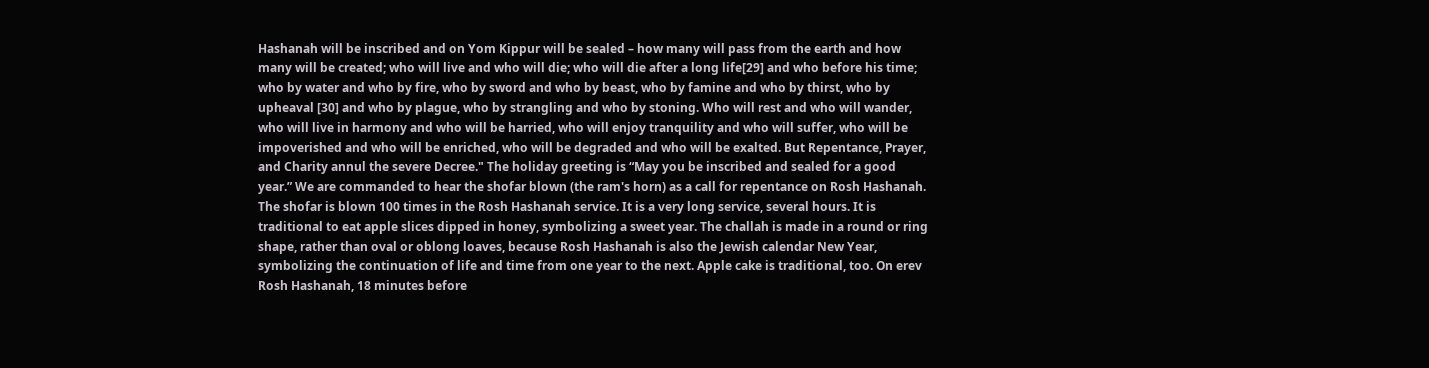Hashanah will be inscribed and on Yom Kippur will be sealed – how many will pass from the earth and how many will be created; who will live and who will die; who will die after a long life[29] and who before his time; who by water and who by fire, who by sword and who by beast, who by famine and who by thirst, who by upheaval [30] and who by plague, who by strangling and who by stoning. Who will rest and who will wander, who will live in harmony and who will be harried, who will enjoy tranquility and who will suffer, who will be impoverished and who will be enriched, who will be degraded and who will be exalted. But Repentance, Prayer, and Charity annul the severe Decree." The holiday greeting is “May you be inscribed and sealed for a good year.” We are commanded to hear the shofar blown (the ram's horn) as a call for repentance on Rosh Hashanah. The shofar is blown 100 times in the Rosh Hashanah service. It is a very long service, several hours. It is traditional to eat apple slices dipped in honey, symbolizing a sweet year. The challah is made in a round or ring shape, rather than oval or oblong loaves, because Rosh Hashanah is also the Jewish calendar New Year, symbolizing the continuation of life and time from one year to the next. Apple cake is traditional, too. On erev Rosh Hashanah, 18 minutes before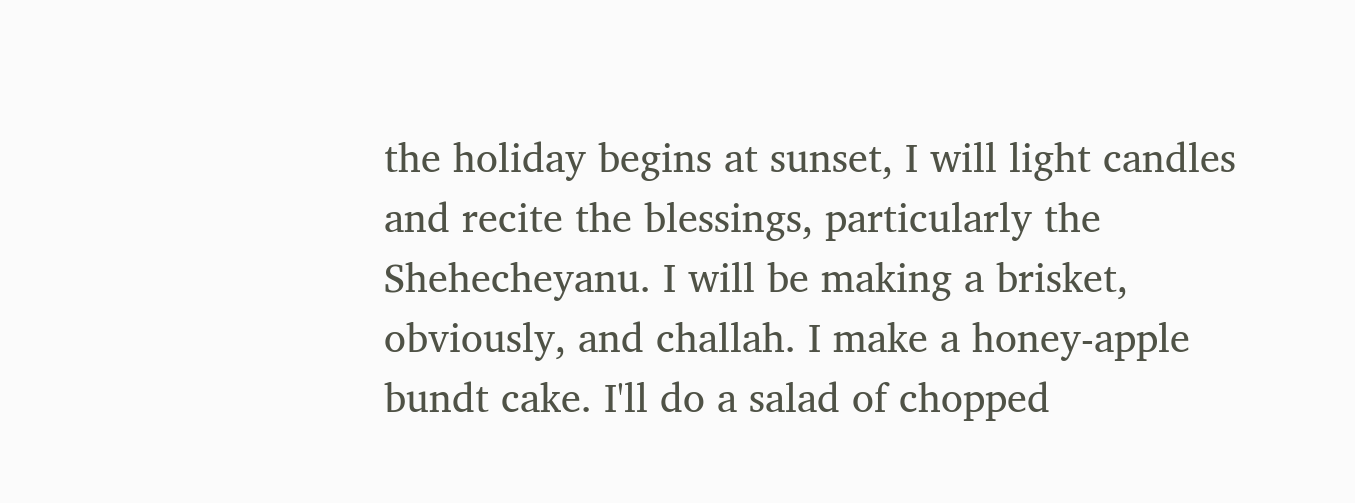the holiday begins at sunset, I will light candles and recite the blessings, particularly the Shehecheyanu. I will be making a brisket, obviously, and challah. I make a honey-apple bundt cake. I'll do a salad of chopped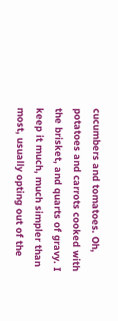cucumbers and tomatoes. Oh, potatoes and carrots cooked with the brisket, and quarts of gravy. I keep it much, much simpler than most, usually opting out of the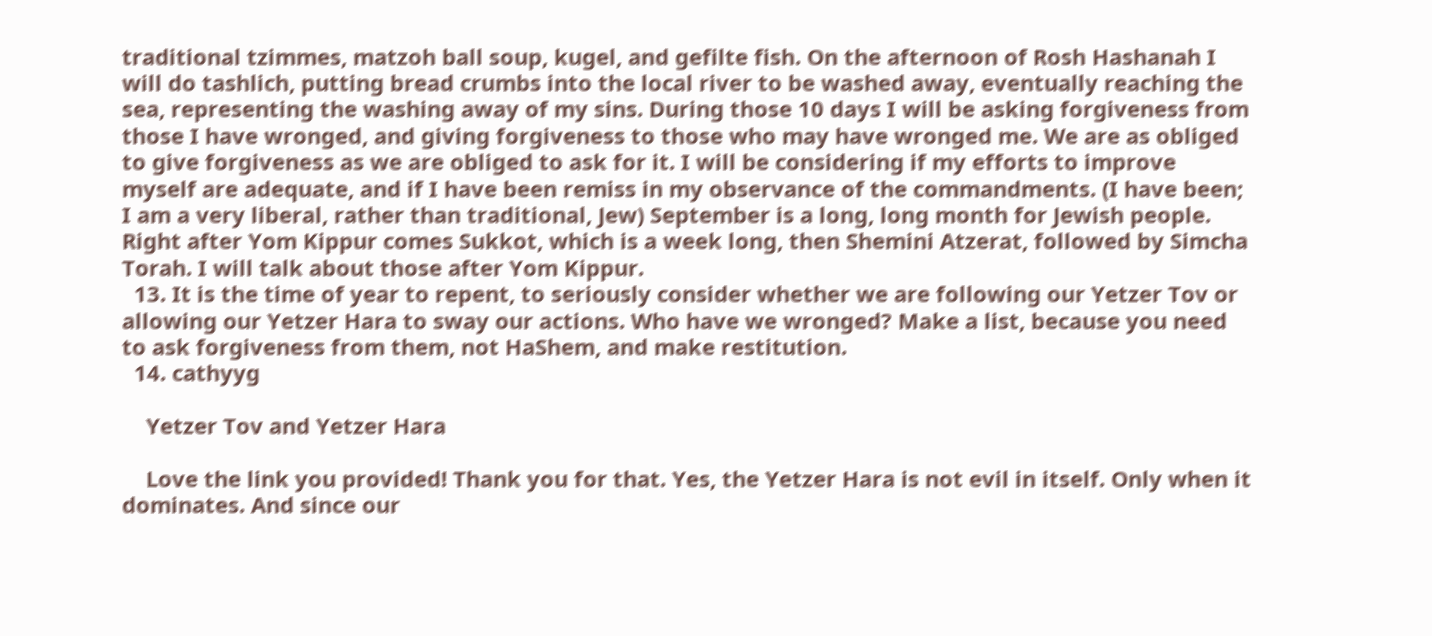traditional tzimmes, matzoh ball soup, kugel, and gefilte fish. On the afternoon of Rosh Hashanah I will do tashlich, putting bread crumbs into the local river to be washed away, eventually reaching the sea, representing the washing away of my sins. During those 10 days I will be asking forgiveness from those I have wronged, and giving forgiveness to those who may have wronged me. We are as obliged to give forgiveness as we are obliged to ask for it. I will be considering if my efforts to improve myself are adequate, and if I have been remiss in my observance of the commandments. (I have been; I am a very liberal, rather than traditional, Jew) September is a long, long month for Jewish people. Right after Yom Kippur comes Sukkot, which is a week long, then Shemini Atzerat, followed by Simcha Torah. I will talk about those after Yom Kippur.
  13. It is the time of year to repent, to seriously consider whether we are following our Yetzer Tov or allowing our Yetzer Hara to sway our actions. Who have we wronged? Make a list, because you need to ask forgiveness from them, not HaShem, and make restitution.
  14. cathyyg

    Yetzer Tov and Yetzer Hara

    Love the link you provided! Thank you for that. Yes, the Yetzer Hara is not evil in itself. Only when it dominates. And since our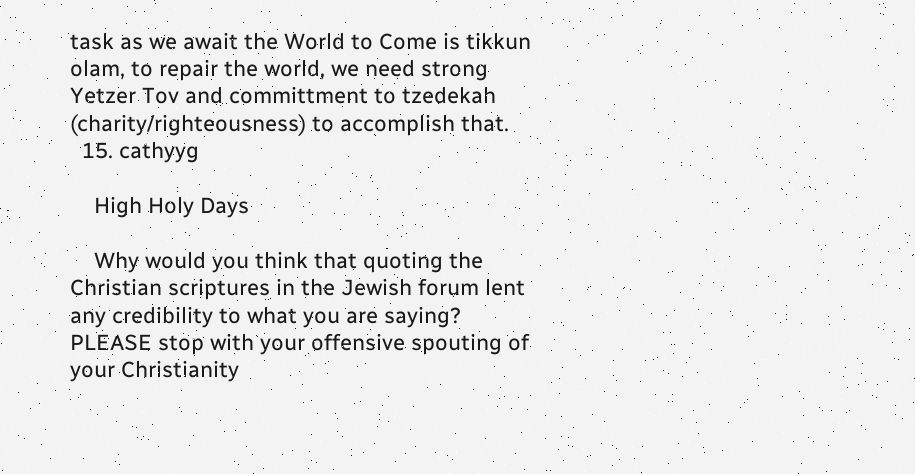task as we await the World to Come is tikkun olam, to repair the world, we need strong Yetzer Tov and committment to tzedekah (charity/righteousness) to accomplish that.
  15. cathyyg

    High Holy Days

    Why would you think that quoting the Christian scriptures in the Jewish forum lent any credibility to what you are saying? PLEASE stop with your offensive spouting of your Christianity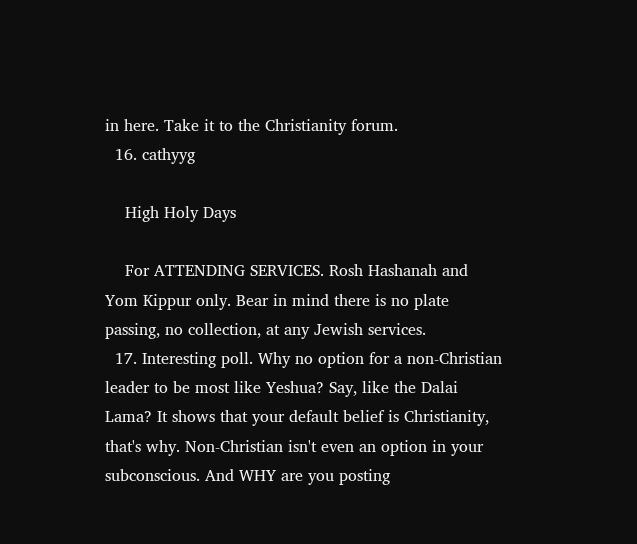in here. Take it to the Christianity forum.
  16. cathyyg

    High Holy Days

    For ATTENDING SERVICES. Rosh Hashanah and Yom Kippur only. Bear in mind there is no plate passing, no collection, at any Jewish services.
  17. Interesting poll. Why no option for a non-Christian leader to be most like Yeshua? Say, like the Dalai Lama? It shows that your default belief is Christianity, that's why. Non-Christian isn't even an option in your subconscious. And WHY are you posting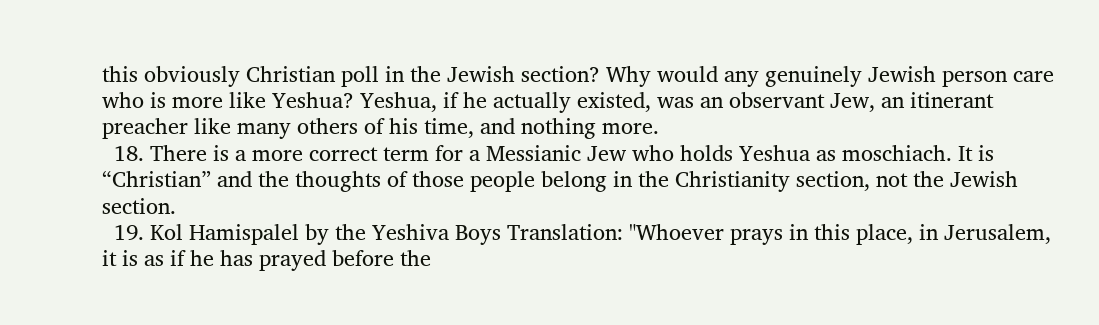this obviously Christian poll in the Jewish section? Why would any genuinely Jewish person care who is more like Yeshua? Yeshua, if he actually existed, was an observant Jew, an itinerant preacher like many others of his time, and nothing more.
  18. There is a more correct term for a Messianic Jew who holds Yeshua as moschiach. It is “Christian” and the thoughts of those people belong in the Christianity section, not the Jewish section.
  19. Kol Hamispalel by the Yeshiva Boys Translation: "Whoever prays in this place, in Jerusalem, it is as if he has prayed before the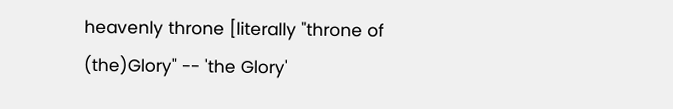heavenly throne [literally "throne of (the)Glory" -- 'the Glory'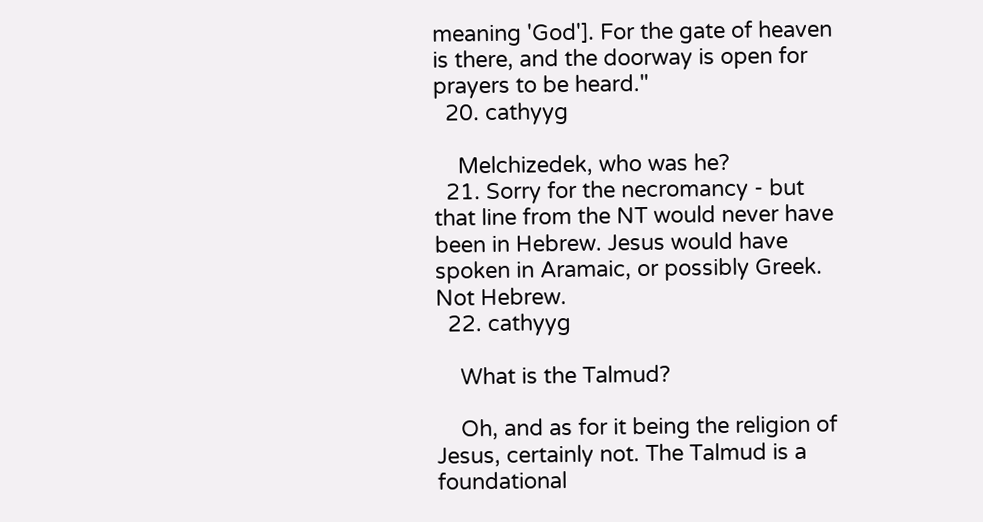meaning 'God']. For the gate of heaven is there, and the doorway is open for prayers to be heard."
  20. cathyyg

    Melchizedek, who was he?
  21. Sorry for the necromancy - but that line from the NT would never have been in Hebrew. Jesus would have spoken in Aramaic, or possibly Greek. Not Hebrew.
  22. cathyyg

    What is the Talmud?

    Oh, and as for it being the religion of Jesus, certainly not. The Talmud is a foundational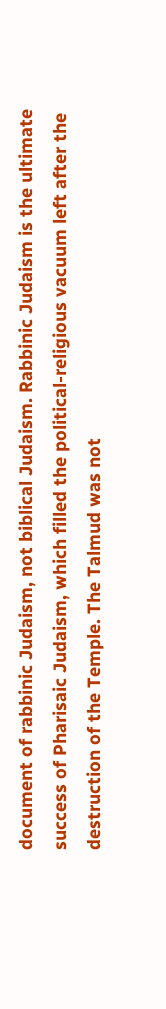document of rabbinic Judaism, not biblical Judaism. Rabbinic Judaism is the ultimate success of Pharisaic Judaism, which filled the political-religious vacuum left after the destruction of the Temple. The Talmud was not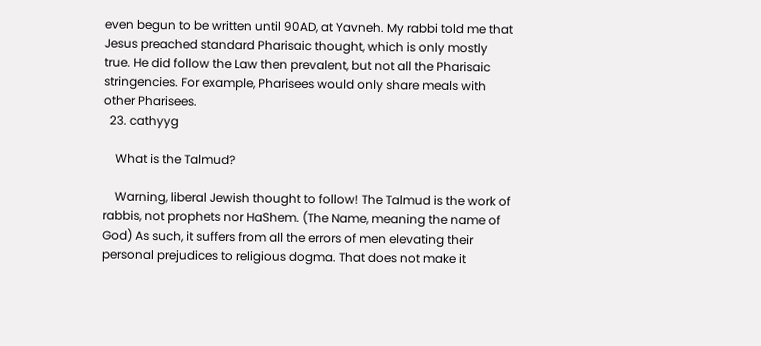even begun to be written until 90AD, at Yavneh. My rabbi told me that Jesus preached standard Pharisaic thought, which is only mostly true. He did follow the Law then prevalent, but not all the Pharisaic stringencies. For example, Pharisees would only share meals with other Pharisees.
  23. cathyyg

    What is the Talmud?

    Warning, liberal Jewish thought to follow! The Talmud is the work of rabbis, not prophets nor HaShem. (The Name, meaning the name of God) As such, it suffers from all the errors of men elevating their personal prejudices to religious dogma. That does not make it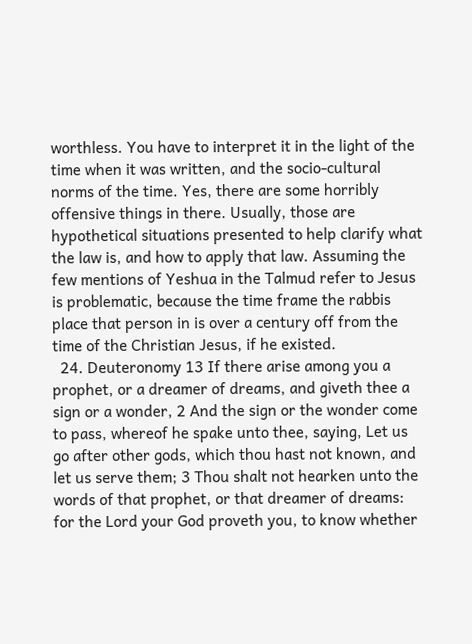worthless. You have to interpret it in the light of the time when it was written, and the socio-cultural norms of the time. Yes, there are some horribly offensive things in there. Usually, those are hypothetical situations presented to help clarify what the law is, and how to apply that law. Assuming the few mentions of Yeshua in the Talmud refer to Jesus is problematic, because the time frame the rabbis place that person in is over a century off from the time of the Christian Jesus, if he existed.
  24. Deuteronomy 13 If there arise among you a prophet, or a dreamer of dreams, and giveth thee a sign or a wonder, 2 And the sign or the wonder come to pass, whereof he spake unto thee, saying, Let us go after other gods, which thou hast not known, and let us serve them; 3 Thou shalt not hearken unto the words of that prophet, or that dreamer of dreams: for the Lord your God proveth you, to know whether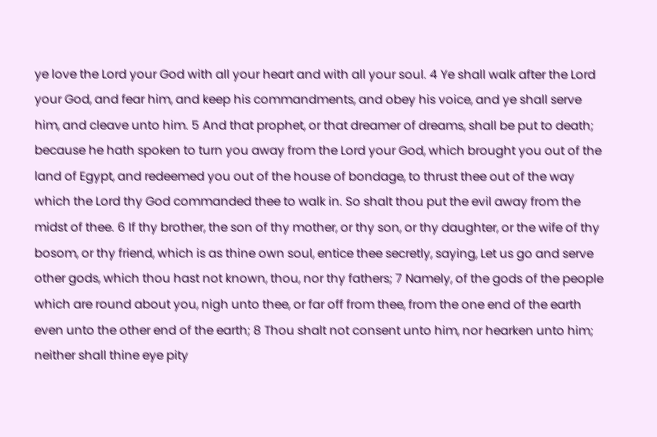ye love the Lord your God with all your heart and with all your soul. 4 Ye shall walk after the Lord your God, and fear him, and keep his commandments, and obey his voice, and ye shall serve him, and cleave unto him. 5 And that prophet, or that dreamer of dreams, shall be put to death; because he hath spoken to turn you away from the Lord your God, which brought you out of the land of Egypt, and redeemed you out of the house of bondage, to thrust thee out of the way which the Lord thy God commanded thee to walk in. So shalt thou put the evil away from the midst of thee. 6 If thy brother, the son of thy mother, or thy son, or thy daughter, or the wife of thy bosom, or thy friend, which is as thine own soul, entice thee secretly, saying, Let us go and serve other gods, which thou hast not known, thou, nor thy fathers; 7 Namely, of the gods of the people which are round about you, nigh unto thee, or far off from thee, from the one end of the earth even unto the other end of the earth; 8 Thou shalt not consent unto him, nor hearken unto him; neither shall thine eye pity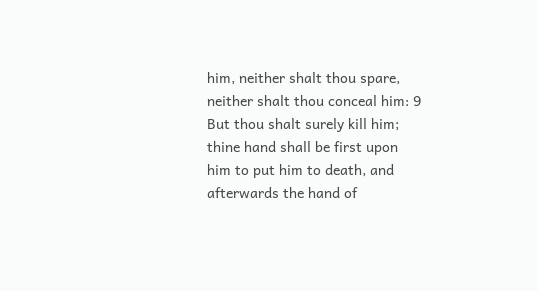him, neither shalt thou spare, neither shalt thou conceal him: 9 But thou shalt surely kill him; thine hand shall be first upon him to put him to death, and afterwards the hand of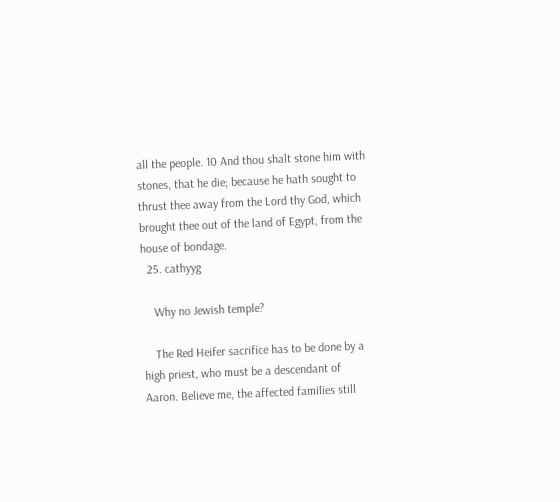all the people. 10 And thou shalt stone him with stones, that he die; because he hath sought to thrust thee away from the Lord thy God, which brought thee out of the land of Egypt, from the house of bondage.
  25. cathyyg

    Why no Jewish temple?

    The Red Heifer sacrifice has to be done by a high priest, who must be a descendant of Aaron. Believe me, the affected families still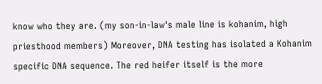know who they are. (my son-in-law's male line is kohanim, high priesthood members) Moreover, DNA testing has isolated a Kohanim specific DNA sequence. The red heifer itself is the more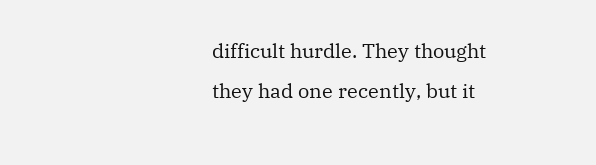difficult hurdle. They thought they had one recently, but it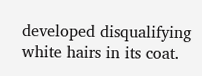developed disqualifying white hairs in its coat.